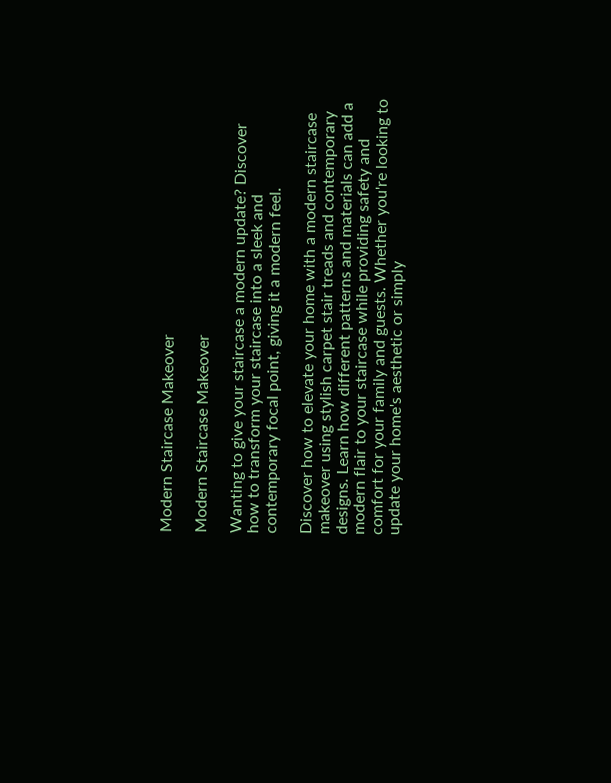Modern Staircase Makeover

Modern Staircase Makeover

Wanting to give your staircase a modern update? Discover how to transform your staircase into a sleek and contemporary focal point, giving it a modern feel.

Discover how to elevate your home with a modern staircase makeover using stylish carpet stair treads and contemporary designs. Learn how different patterns and materials can add a modern flair to your staircase while providing safety and comfort for your family and guests. Whether you're looking to update your home's aesthetic or simply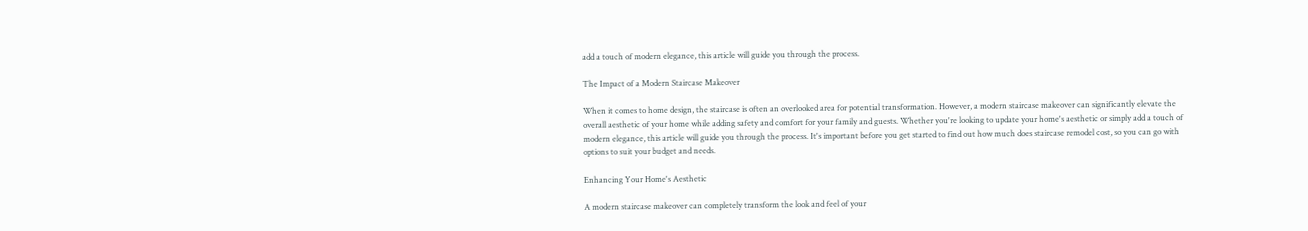add a touch of modern elegance, this article will guide you through the process.

The Impact of a Modern Staircase Makeover

When it comes to home design, the staircase is often an overlooked area for potential transformation. However, a modern staircase makeover can significantly elevate the overall aesthetic of your home while adding safety and comfort for your family and guests. Whether you're looking to update your home's aesthetic or simply add a touch of modern elegance, this article will guide you through the process. It's important before you get started to find out how much does staircase remodel cost, so you can go with options to suit your budget and needs.

Enhancing Your Home's Aesthetic

A modern staircase makeover can completely transform the look and feel of your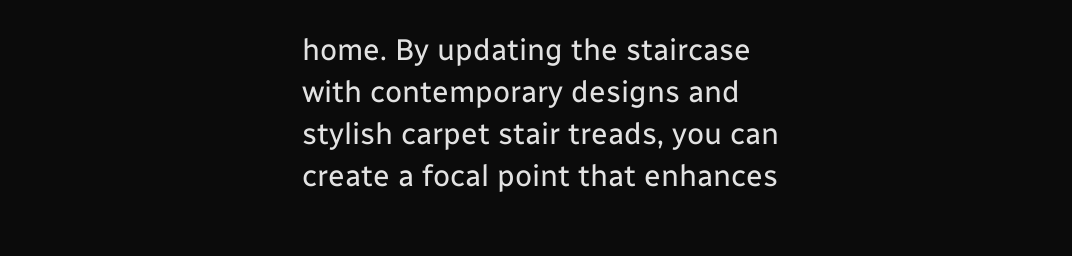home. By updating the staircase with contemporary designs and stylish carpet stair treads, you can create a focal point that enhances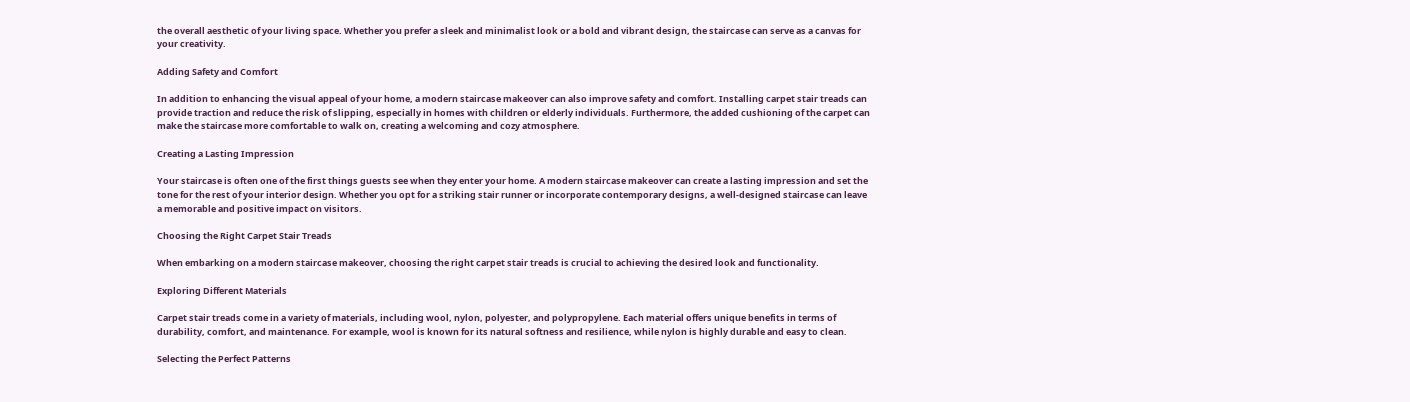the overall aesthetic of your living space. Whether you prefer a sleek and minimalist look or a bold and vibrant design, the staircase can serve as a canvas for your creativity.

Adding Safety and Comfort

In addition to enhancing the visual appeal of your home, a modern staircase makeover can also improve safety and comfort. Installing carpet stair treads can provide traction and reduce the risk of slipping, especially in homes with children or elderly individuals. Furthermore, the added cushioning of the carpet can make the staircase more comfortable to walk on, creating a welcoming and cozy atmosphere.

Creating a Lasting Impression

Your staircase is often one of the first things guests see when they enter your home. A modern staircase makeover can create a lasting impression and set the tone for the rest of your interior design. Whether you opt for a striking stair runner or incorporate contemporary designs, a well-designed staircase can leave a memorable and positive impact on visitors.

Choosing the Right Carpet Stair Treads

When embarking on a modern staircase makeover, choosing the right carpet stair treads is crucial to achieving the desired look and functionality.

Exploring Different Materials

Carpet stair treads come in a variety of materials, including wool, nylon, polyester, and polypropylene. Each material offers unique benefits in terms of durability, comfort, and maintenance. For example, wool is known for its natural softness and resilience, while nylon is highly durable and easy to clean.

Selecting the Perfect Patterns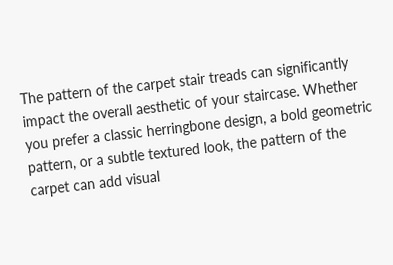The pattern of the carpet stair treads can significantly impact the overall aesthetic of your staircase. Whether you prefer a classic herringbone design, a bold geometric pattern, or a subtle textured look, the pattern of the carpet can add visual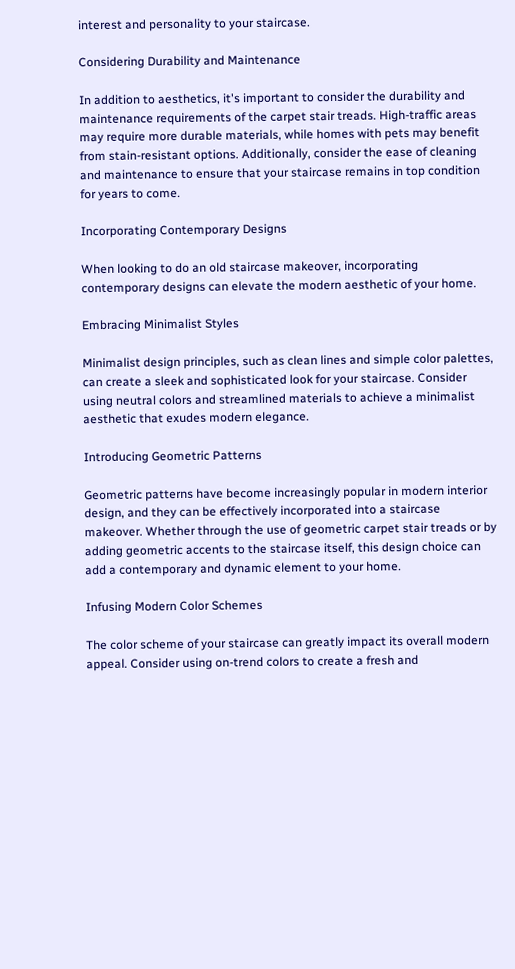interest and personality to your staircase.

Considering Durability and Maintenance

In addition to aesthetics, it's important to consider the durability and maintenance requirements of the carpet stair treads. High-traffic areas may require more durable materials, while homes with pets may benefit from stain-resistant options. Additionally, consider the ease of cleaning and maintenance to ensure that your staircase remains in top condition for years to come.

Incorporating Contemporary Designs

When looking to do an old staircase makeover, incorporating contemporary designs can elevate the modern aesthetic of your home.

Embracing Minimalist Styles

Minimalist design principles, such as clean lines and simple color palettes, can create a sleek and sophisticated look for your staircase. Consider using neutral colors and streamlined materials to achieve a minimalist aesthetic that exudes modern elegance.

Introducing Geometric Patterns

Geometric patterns have become increasingly popular in modern interior design, and they can be effectively incorporated into a staircase makeover. Whether through the use of geometric carpet stair treads or by adding geometric accents to the staircase itself, this design choice can add a contemporary and dynamic element to your home.

Infusing Modern Color Schemes

The color scheme of your staircase can greatly impact its overall modern appeal. Consider using on-trend colors to create a fresh and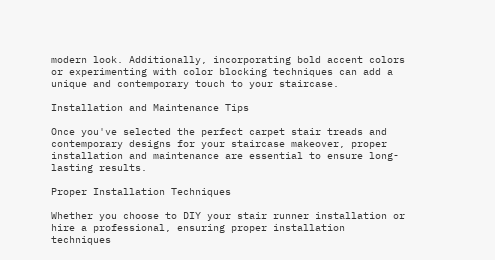modern look. Additionally, incorporating bold accent colors or experimenting with color blocking techniques can add a unique and contemporary touch to your staircase.

Installation and Maintenance Tips

Once you've selected the perfect carpet stair treads and contemporary designs for your staircase makeover, proper installation and maintenance are essential to ensure long-lasting results.

Proper Installation Techniques

Whether you choose to DIY your stair runner installation or hire a professional, ensuring proper installation techniques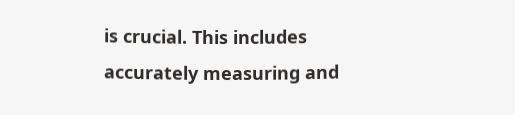is crucial. This includes accurately measuring and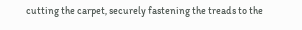cutting the carpet, securely fastening the treads to the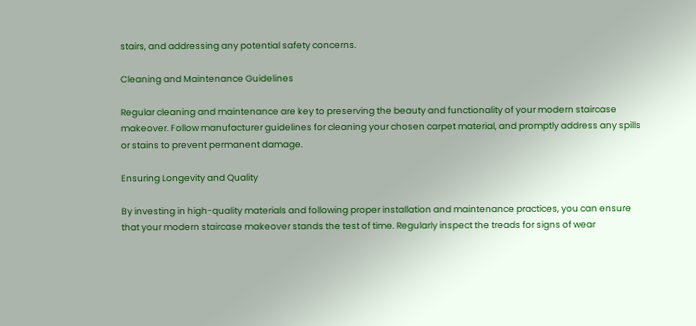stairs, and addressing any potential safety concerns.

Cleaning and Maintenance Guidelines

Regular cleaning and maintenance are key to preserving the beauty and functionality of your modern staircase makeover. Follow manufacturer guidelines for cleaning your chosen carpet material, and promptly address any spills or stains to prevent permanent damage.

Ensuring Longevity and Quality

By investing in high-quality materials and following proper installation and maintenance practices, you can ensure that your modern staircase makeover stands the test of time. Regularly inspect the treads for signs of wear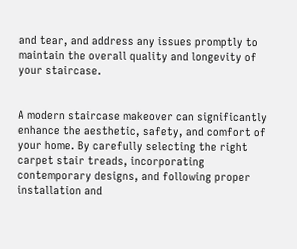and tear, and address any issues promptly to maintain the overall quality and longevity of your staircase.


A modern staircase makeover can significantly enhance the aesthetic, safety, and comfort of your home. By carefully selecting the right carpet stair treads, incorporating contemporary designs, and following proper installation and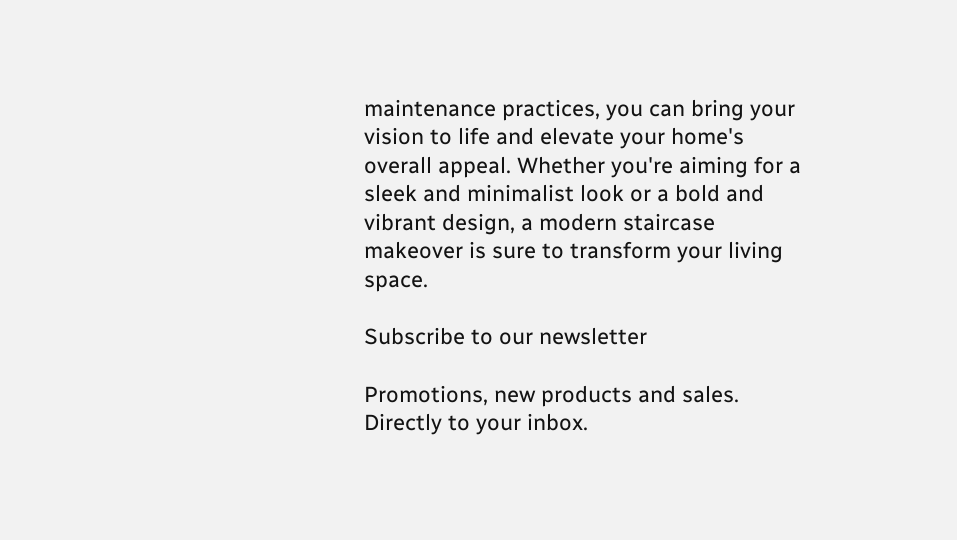maintenance practices, you can bring your vision to life and elevate your home's overall appeal. Whether you're aiming for a sleek and minimalist look or a bold and vibrant design, a modern staircase makeover is sure to transform your living space.

Subscribe to our newsletter

Promotions, new products and sales. Directly to your inbox.